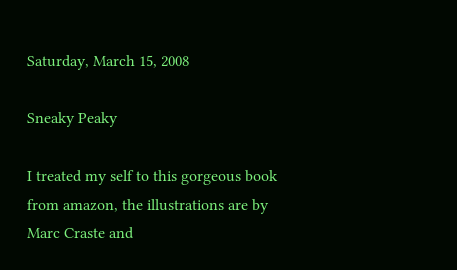Saturday, March 15, 2008

Sneaky Peaky

I treated my self to this gorgeous book from amazon, the illustrations are by Marc Craste and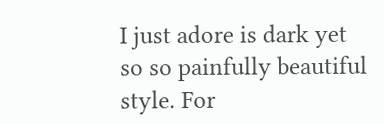I just adore is dark yet so so painfully beautiful style. For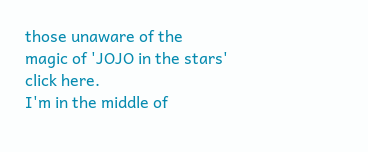those unaware of the magic of 'JOJO in the stars' click here.
I'm in the middle of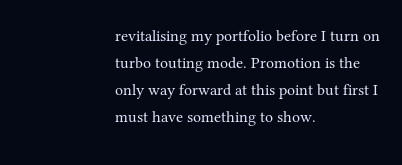revitalising my portfolio before I turn on turbo touting mode. Promotion is the only way forward at this point but first I must have something to show.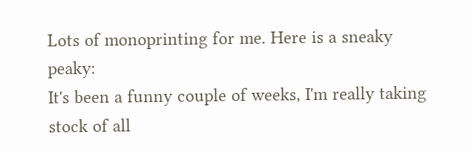Lots of monoprinting for me. Here is a sneaky peaky:
It's been a funny couple of weeks, I'm really taking stock of all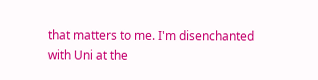that matters to me. I'm disenchanted with Uni at the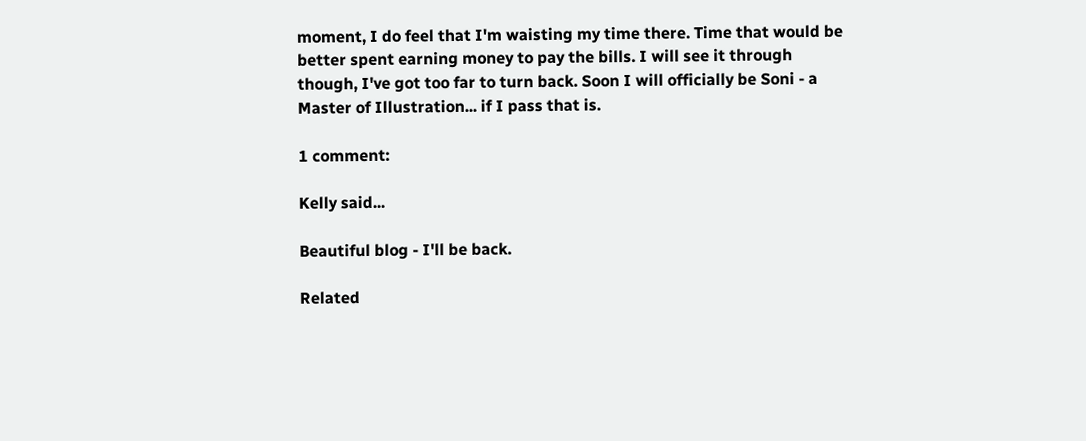moment, I do feel that I'm waisting my time there. Time that would be better spent earning money to pay the bills. I will see it through though, I've got too far to turn back. Soon I will officially be Soni - a Master of Illustration... if I pass that is.

1 comment:

Kelly said...

Beautiful blog - I'll be back.

Related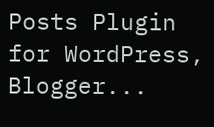Posts Plugin for WordPress, Blogger...